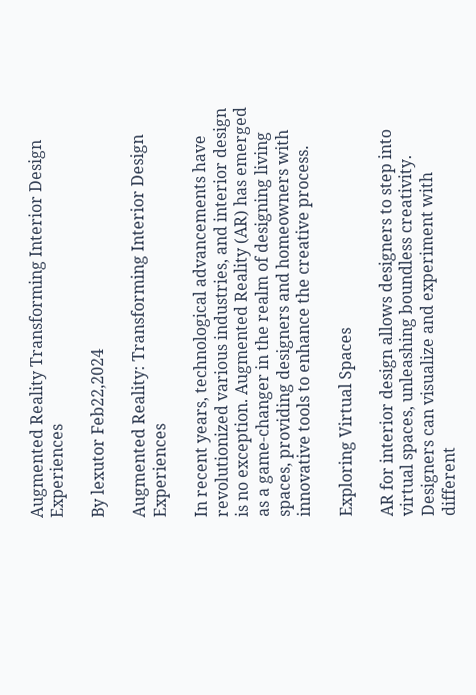Augmented Reality Transforming Interior Design Experiences

By lexutor Feb22,2024

Augmented Reality: Transforming Interior Design Experiences

In recent years, technological advancements have revolutionized various industries, and interior design is no exception. Augmented Reality (AR) has emerged as a game-changer in the realm of designing living spaces, providing designers and homeowners with innovative tools to enhance the creative process.

Exploring Virtual Spaces

AR for interior design allows designers to step into virtual spaces, unleashing boundless creativity. Designers can visualize and experiment with different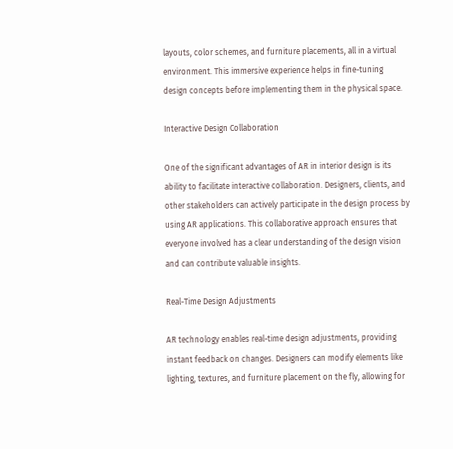layouts, color schemes, and furniture placements, all in a virtual environment. This immersive experience helps in fine-tuning design concepts before implementing them in the physical space.

Interactive Design Collaboration

One of the significant advantages of AR in interior design is its ability to facilitate interactive collaboration. Designers, clients, and other stakeholders can actively participate in the design process by using AR applications. This collaborative approach ensures that everyone involved has a clear understanding of the design vision and can contribute valuable insights.

Real-Time Design Adjustments

AR technology enables real-time design adjustments, providing instant feedback on changes. Designers can modify elements like lighting, textures, and furniture placement on the fly, allowing for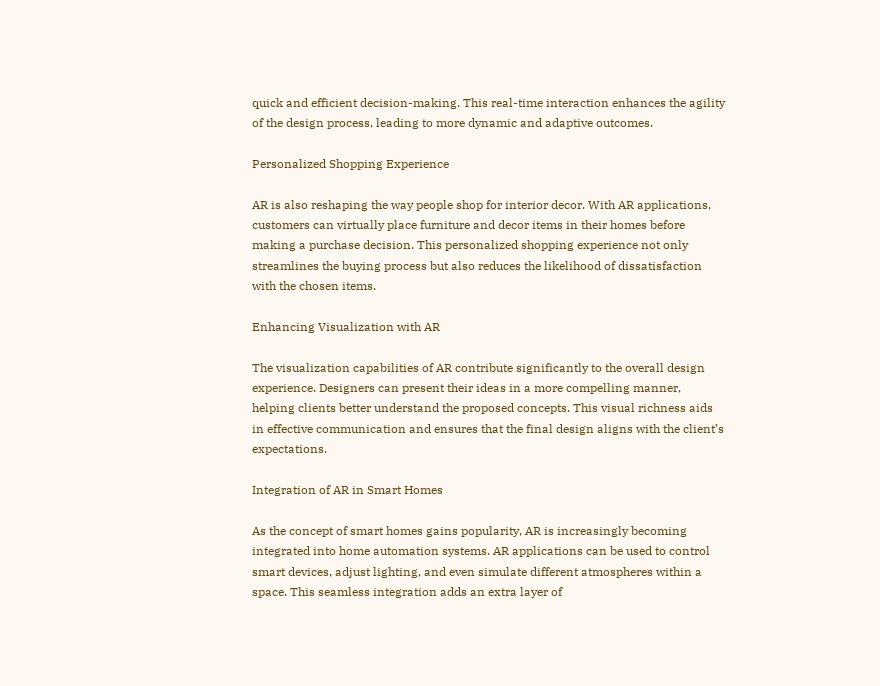quick and efficient decision-making. This real-time interaction enhances the agility of the design process, leading to more dynamic and adaptive outcomes.

Personalized Shopping Experience

AR is also reshaping the way people shop for interior decor. With AR applications, customers can virtually place furniture and decor items in their homes before making a purchase decision. This personalized shopping experience not only streamlines the buying process but also reduces the likelihood of dissatisfaction with the chosen items.

Enhancing Visualization with AR

The visualization capabilities of AR contribute significantly to the overall design experience. Designers can present their ideas in a more compelling manner, helping clients better understand the proposed concepts. This visual richness aids in effective communication and ensures that the final design aligns with the client’s expectations.

Integration of AR in Smart Homes

As the concept of smart homes gains popularity, AR is increasingly becoming integrated into home automation systems. AR applications can be used to control smart devices, adjust lighting, and even simulate different atmospheres within a space. This seamless integration adds an extra layer of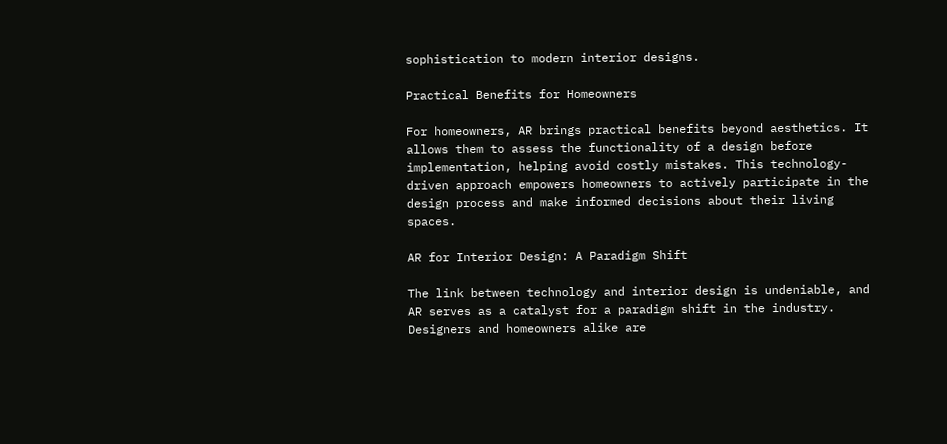sophistication to modern interior designs.

Practical Benefits for Homeowners

For homeowners, AR brings practical benefits beyond aesthetics. It allows them to assess the functionality of a design before implementation, helping avoid costly mistakes. This technology-driven approach empowers homeowners to actively participate in the design process and make informed decisions about their living spaces.

AR for Interior Design: A Paradigm Shift

The link between technology and interior design is undeniable, and AR serves as a catalyst for a paradigm shift in the industry. Designers and homeowners alike are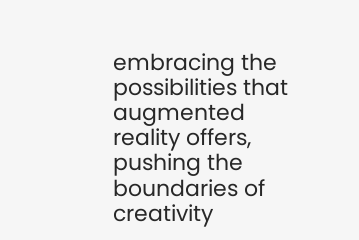embracing the possibilities that augmented reality offers, pushing the boundaries of creativity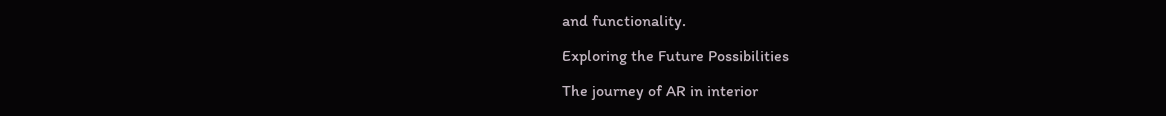and functionality.

Exploring the Future Possibilities

The journey of AR in interior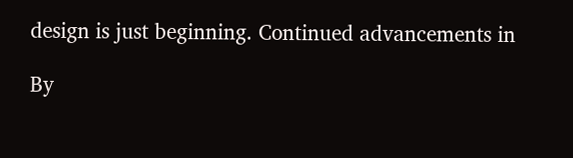design is just beginning. Continued advancements in

By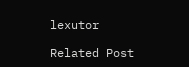lexutor

Related Post